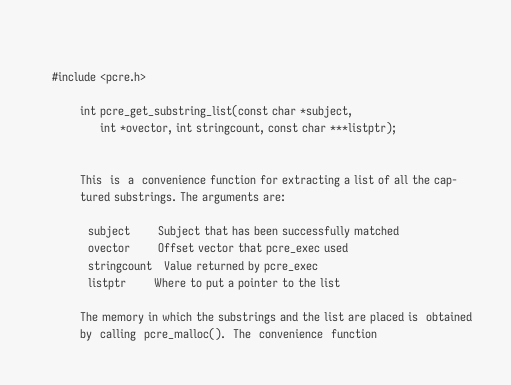#include <pcre.h>

       int pcre_get_substring_list(const char *subject,
            int *ovector, int stringcount, const char ***listptr);


       This  is  a  convenience function for extracting a list of all the cap-
       tured substrings. The arguments are:

         subject       Subject that has been successfully matched
         ovector       Offset vector that pcre_exec used
         stringcount   Value returned by pcre_exec
         listptr       Where to put a pointer to the list

       The memory in which the substrings and the list are placed is  obtained
       by  calling  pcre_malloc().  The  convenience  function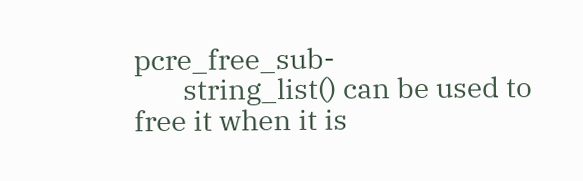pcre_free_sub-
       string_list() can be used to free it when it is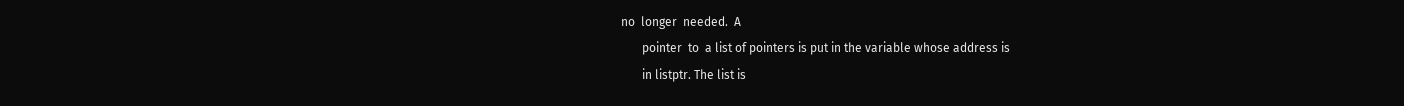no  longer  needed.  A
       pointer  to  a list of pointers is put in the variable whose address is
       in listptr. The list is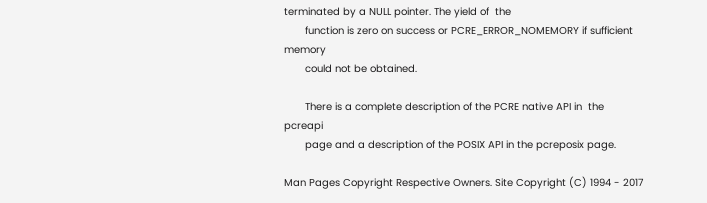terminated by a NULL pointer. The yield of  the
       function is zero on success or PCRE_ERROR_NOMEMORY if sufficient memory
       could not be obtained.

       There is a complete description of the PCRE native API in  the  pcreapi
       page and a description of the POSIX API in the pcreposix page.

Man Pages Copyright Respective Owners. Site Copyright (C) 1994 - 2017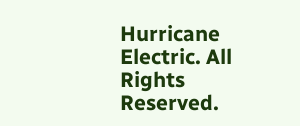Hurricane Electric. All Rights Reserved.